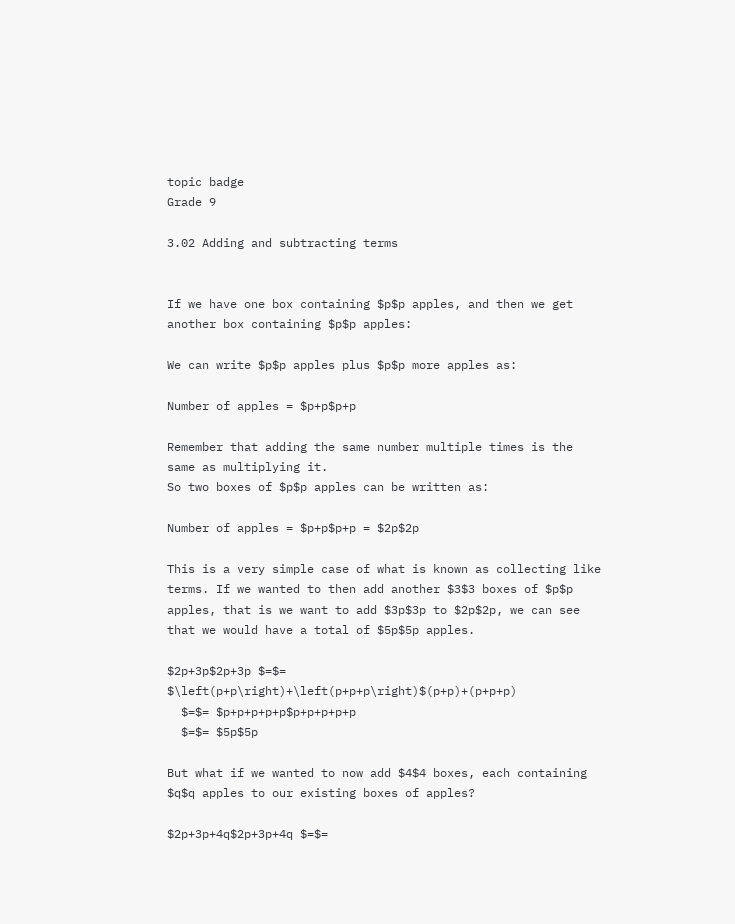topic badge
Grade 9

3.02 Adding and subtracting terms


If we have one box containing $p$p apples, and then we get another box containing $p$p apples:

We can write $p$p apples plus $p$p more apples as:

Number of apples = $p+p$p+p

Remember that adding the same number multiple times is the same as multiplying it.
So two boxes of $p$p apples can be written as:

Number of apples = $p+p$p+p = $2p$2p

This is a very simple case of what is known as collecting like terms. If we wanted to then add another $3$3 boxes of $p$p apples, that is we want to add $3p$3p to $2p$2p, we can see that we would have a total of $5p$5p apples.

$2p+3p$2p+3p $=$= $\left(p+p\right)+\left(p+p+p\right)$(p+p)+(p+p+p)
  $=$= $p+p+p+p+p$p+p+p+p+p
  $=$= $5p$5p

But what if we wanted to now add $4$4 boxes, each containing $q$q apples to our existing boxes of apples?

$2p+3p+4q$2p+3p+4q $=$=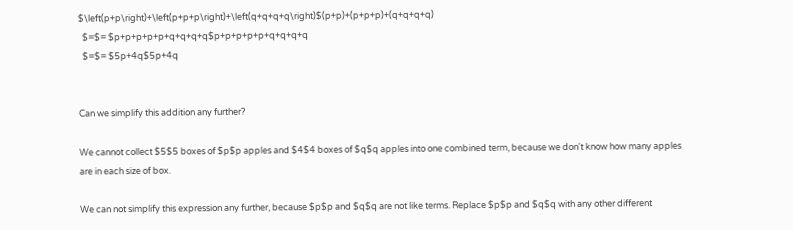$\left(p+p\right)+\left(p+p+p\right)+\left(q+q+q+q\right)$(p+p)+(p+p+p)+(q+q+q+q)
  $=$= $p+p+p+p+p+q+q+q+q$p+p+p+p+p+q+q+q+q
  $=$= $5p+4q$5p+4q


Can we simplify this addition any further?

We cannot collect $5$5 boxes of $p$p apples and $4$4 boxes of $q$q apples into one combined term, because we don't know how many apples are in each size of box.

We can not simplify this expression any further, because $p$p and $q$q are not like terms. Replace $p$p and $q$q with any other different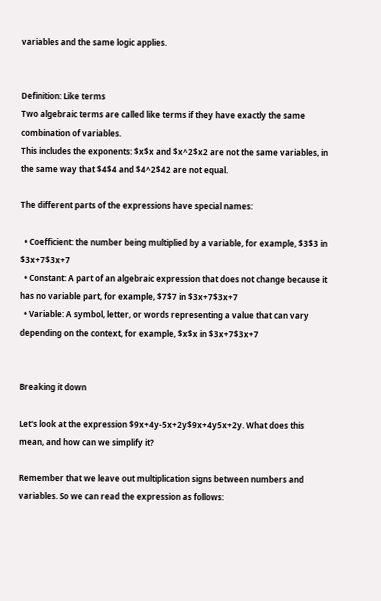variables and the same logic applies.


Definition: Like terms
Two algebraic terms are called like terms if they have exactly the same combination of variables.
This includes the exponents: $x$x and $x^2$x2 are not the same variables, in the same way that $4$4 and $4^2$42 are not equal.

The different parts of the expressions have special names:

  • Coefficient: the number being multiplied by a variable, for example, $3$3 in $3x+7$3x+7
  • Constant: A part of an algebraic expression that does not change because it has no variable part, for example, $7$7 in $3x+7$3x+7
  • Variable: A symbol, letter, or words representing a value that can vary depending on the context, for example, $x$x in $3x+7$3x+7


Breaking it down

Let's look at the expression $9x+4y-5x+2y$9x+4y5x+2y. What does this mean, and how can we simplify it?

Remember that we leave out multiplication signs between numbers and variables. So we can read the expression as follows: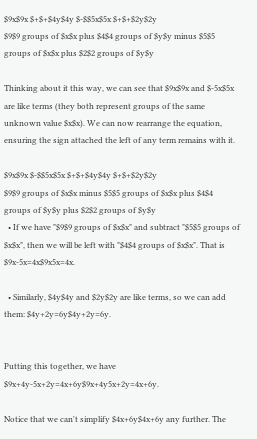$9x$9x $+$+$4y$4y $-$$5x$5x $+$+$2y$2y
$9$9 groups of $x$x plus $4$4 groups of $y$y minus $5$5 groups of $x$x plus $2$2 groups of $y$y

Thinking about it this way, we can see that $9x$9x and $-5x$5x are like terms (they both represent groups of the same unknown value $x$x). We can now rearrange the equation, ensuring the sign attached the left of any term remains with it.

$9x$9x $-$$5x$5x $+$+$4y$4y $+$+$2y$2y
$9$9 groups of $x$x minus $5$5 groups of $x$x plus $4$4 groups of $y$y plus $2$2 groups of $y$y
  • If we have "$9$9 groups of $x$x" and subtract "$5$5 groups of $x$x", then we will be left with "$4$4 groups of $x$x". That is $9x-5x=4x$9x5x=4x.

  • Similarly, $4y$4y and $2y$2y are like terms, so we can add them: $4y+2y=6y$4y+2y=6y.


Putting this together, we have $9x+4y-5x+2y=4x+6y$9x+4y5x+2y=4x+6y.

Notice that we can't simplify $4x+6y$4x+6y any further. The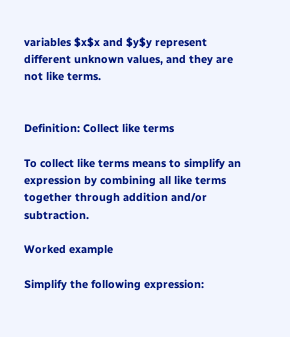variables $x$x and $y$y represent different unknown values, and they are not like terms.


Definition: Collect like terms

To collect like terms means to simplify an expression by combining all like terms together through addition and/or subtraction.

Worked example

Simplify the following expression: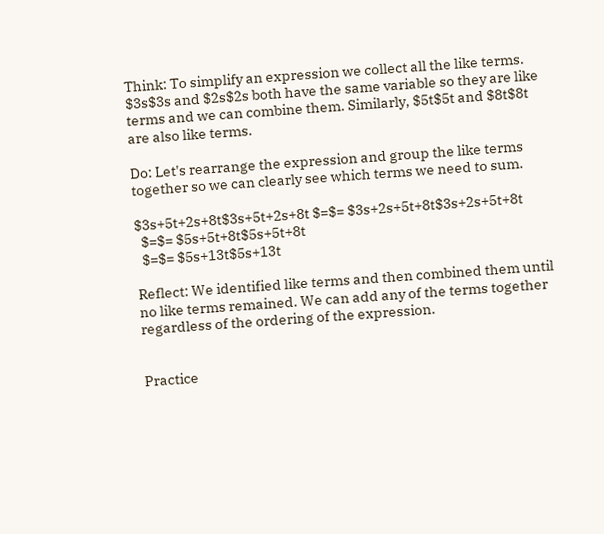Think: To simplify an expression we collect all the like terms. $3s$3s and $2s$2s both have the same variable so they are like terms and we can combine them. Similarly, $5t$5t and $8t$8t are also like terms.

Do: Let's rearrange the expression and group the like terms together so we can clearly see which terms we need to sum.

$3s+5t+2s+8t$3s+5t+2s+8t $=$= $3s+2s+5t+8t$3s+2s+5t+8t
  $=$= $5s+5t+8t$5s+5t+8t
  $=$= $5s+13t$5s+13t

Reflect: We identified like terms and then combined them until no like terms remained. We can add any of the terms together regardless of the ordering of the expression.


Practice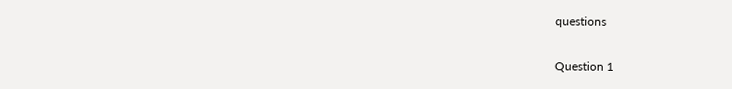questions

Question 1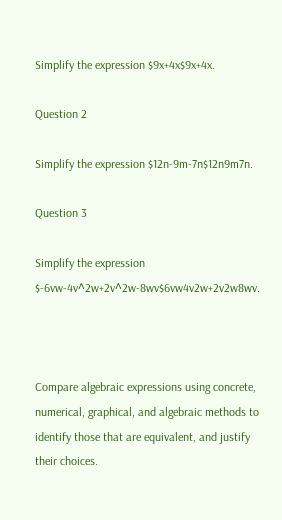Simplify the expression $9x+4x$9x+4x.

Question 2

Simplify the expression $12n-9m-7n$12n9m7n.

Question 3

Simplify the expression $-6vw-4v^2w+2v^2w-8wv$6vw4v2w+2v2w8wv.



Compare algebraic expressions using concrete, numerical, graphical, and algebraic methods to identify those that are equivalent, and justify their choices.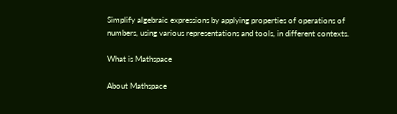Simplify algebraic expressions by applying properties of operations of numbers, using various representations and tools, in different contexts.

What is Mathspace

About Mathspace